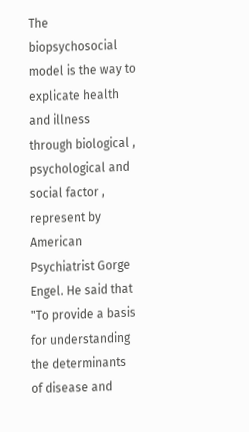The biopsychosocial model is the way to explicate health and illness   through biological , psychological and social factor , represent by American Psychiatrist Gorge Engel. He said that "To provide a basis for understanding the determinants of disease and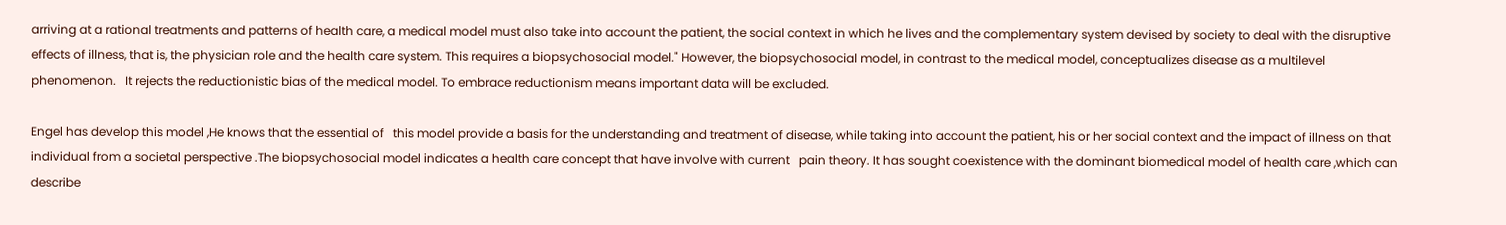arriving at a rational treatments and patterns of health care, a medical model must also take into account the patient, the social context in which he lives and the complementary system devised by society to deal with the disruptive effects of illness, that is, the physician role and the health care system. This requires a biopsychosocial model." However, the biopsychosocial model, in contrast to the medical model, conceptualizes disease as a multilevel phenomenon.   It rejects the reductionistic bias of the medical model. To embrace reductionism means important data will be excluded.

Engel has develop this model ,He knows that the essential of   this model provide a basis for the understanding and treatment of disease, while taking into account the patient, his or her social context and the impact of illness on that individual from a societal perspective .The biopsychosocial model indicates a health care concept that have involve with current   pain theory. It has sought coexistence with the dominant biomedical model of health care ,which can describe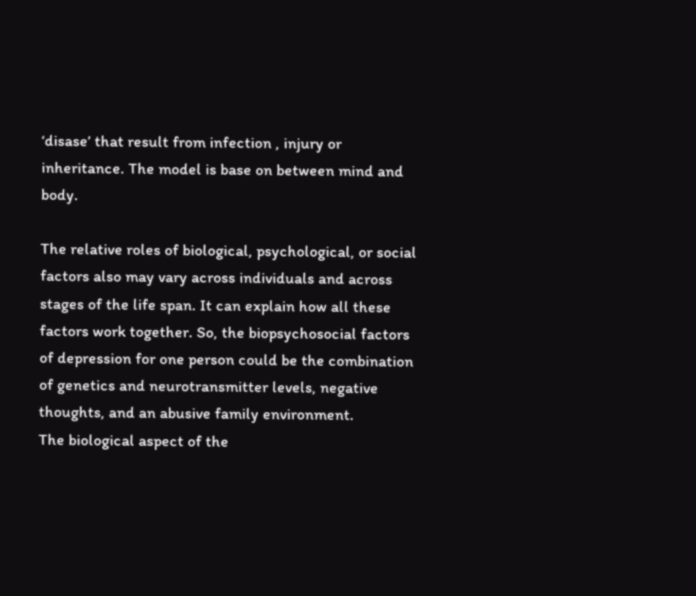‘disase’ that result from infection , injury or inheritance. The model is base on between mind and body.

The relative roles of biological, psychological, or social factors also may vary across individuals and across stages of the life span. It can explain how all these factors work together. So, the biopsychosocial factors of depression for one person could be the combination of genetics and neurotransmitter levels, negative thoughts, and an abusive family environment.
The biological aspect of the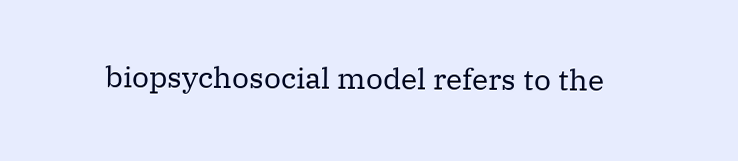biopsychosocial model refers to the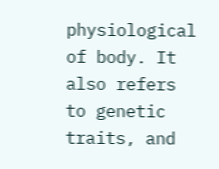physiological of body. It also refers to genetic traits, and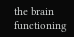the brain functioning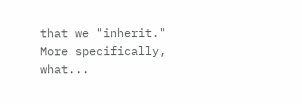that we "inherit." More specifically, what...